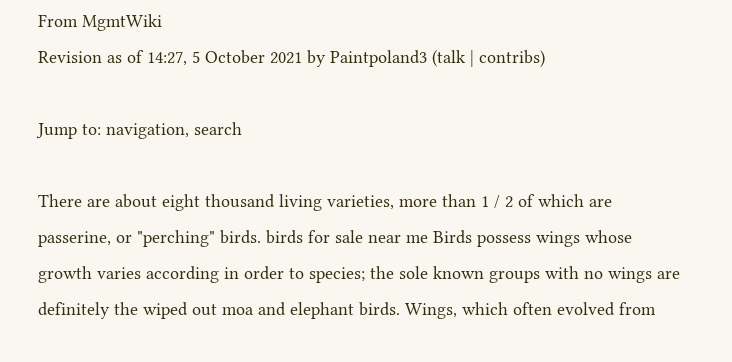From MgmtWiki
Revision as of 14:27, 5 October 2021 by Paintpoland3 (talk | contribs)

Jump to: navigation, search

There are about eight thousand living varieties, more than 1 / 2 of which are passerine, or "perching" birds. birds for sale near me Birds possess wings whose growth varies according in order to species; the sole known groups with no wings are definitely the wiped out moa and elephant birds. Wings, which often evolved from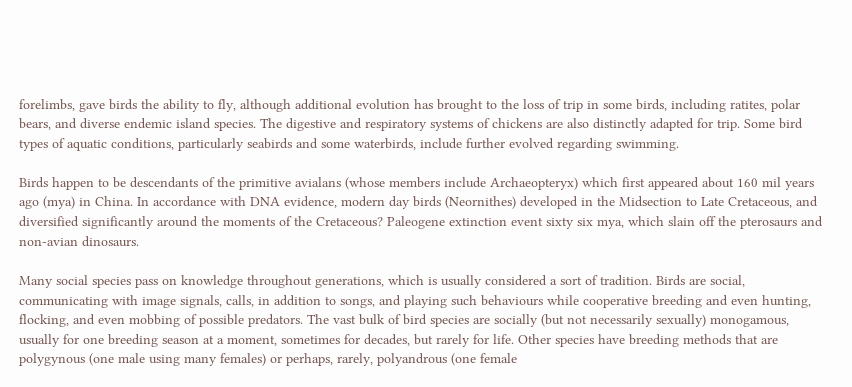forelimbs, gave birds the ability to fly, although additional evolution has brought to the loss of trip in some birds, including ratites, polar bears, and diverse endemic island species. The digestive and respiratory systems of chickens are also distinctly adapted for trip. Some bird types of aquatic conditions, particularly seabirds and some waterbirds, include further evolved regarding swimming.

Birds happen to be descendants of the primitive avialans (whose members include Archaeopteryx) which first appeared about 160 mil years ago (mya) in China. In accordance with DNA evidence, modern day birds (Neornithes) developed in the Midsection to Late Cretaceous, and diversified significantly around the moments of the Cretaceous? Paleogene extinction event sixty six mya, which slain off the pterosaurs and non-avian dinosaurs.

Many social species pass on knowledge throughout generations, which is usually considered a sort of tradition. Birds are social, communicating with image signals, calls, in addition to songs, and playing such behaviours while cooperative breeding and even hunting, flocking, and even mobbing of possible predators. The vast bulk of bird species are socially (but not necessarily sexually) monogamous, usually for one breeding season at a moment, sometimes for decades, but rarely for life. Other species have breeding methods that are polygynous (one male using many females) or perhaps, rarely, polyandrous (one female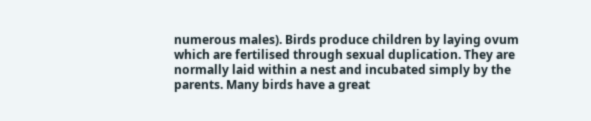numerous males). Birds produce children by laying ovum which are fertilised through sexual duplication. They are normally laid within a nest and incubated simply by the parents. Many birds have a great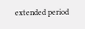extended period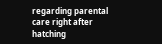regarding parental care right after hatching